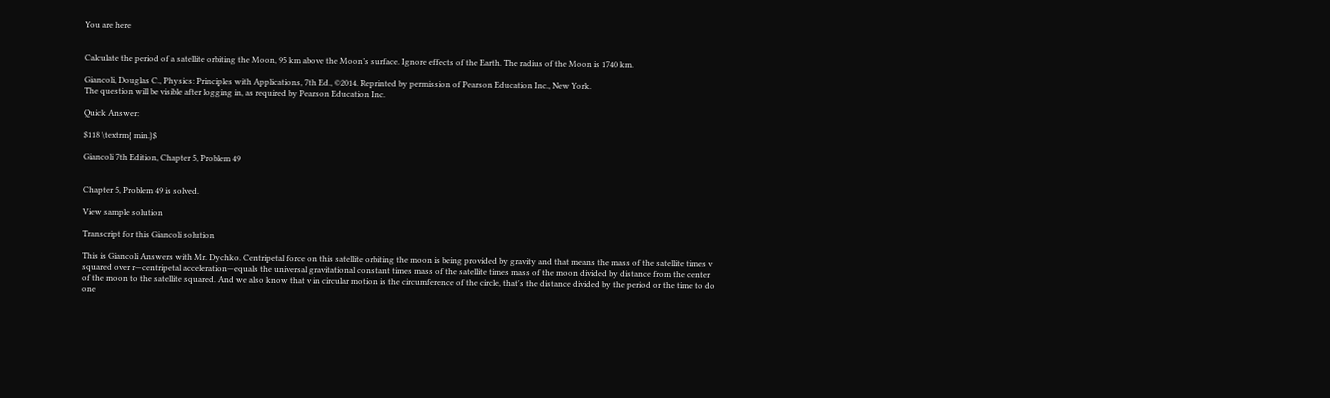You are here


Calculate the period of a satellite orbiting the Moon, 95 km above the Moon’s surface. Ignore effects of the Earth. The radius of the Moon is 1740 km.

Giancoli, Douglas C., Physics: Principles with Applications, 7th Ed., ©2014. Reprinted by permission of Pearson Education Inc., New York.
The question will be visible after logging in, as required by Pearson Education Inc.

Quick Answer:

$118 \textrm{ min.}$

Giancoli 7th Edition, Chapter 5, Problem 49


Chapter 5, Problem 49 is solved.

View sample solution

Transcript for this Giancoli solution

This is Giancoli Answers with Mr. Dychko. Centripetal force on this satellite orbiting the moon is being provided by gravity and that means the mass of the satellite times v squared over r—centripetal acceleration—equals the universal gravitational constant times mass of the satellite times mass of the moon divided by distance from the center of the moon to the satellite squared. And we also know that v in circular motion is the circumference of the circle, that's the distance divided by the period or the time to do one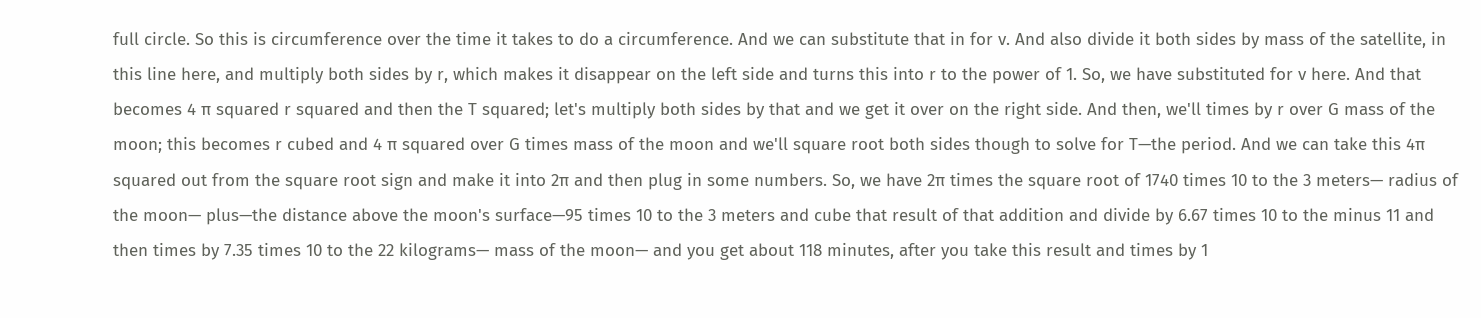full circle. So this is circumference over the time it takes to do a circumference. And we can substitute that in for v. And also divide it both sides by mass of the satellite, in this line here, and multiply both sides by r, which makes it disappear on the left side and turns this into r to the power of 1. So, we have substituted for v here. And that becomes 4 π squared r squared and then the T squared; let's multiply both sides by that and we get it over on the right side. And then, we'll times by r over G mass of the moon; this becomes r cubed and 4 π squared over G times mass of the moon and we'll square root both sides though to solve for T—the period. And we can take this 4π squared out from the square root sign and make it into 2π and then plug in some numbers. So, we have 2π times the square root of 1740 times 10 to the 3 meters— radius of the moon— plus—the distance above the moon's surface—95 times 10 to the 3 meters and cube that result of that addition and divide by 6.67 times 10 to the minus 11 and then times by 7.35 times 10 to the 22 kilograms— mass of the moon— and you get about 118 minutes, after you take this result and times by 1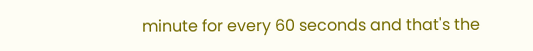minute for every 60 seconds and that's the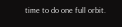time to do one full orbit.